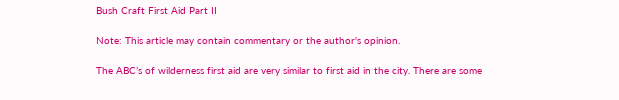Bush Craft First Aid Part II

Note: This article may contain commentary or the author's opinion.

The ABC’s of wilderness first aid are very similar to first aid in the city. There are some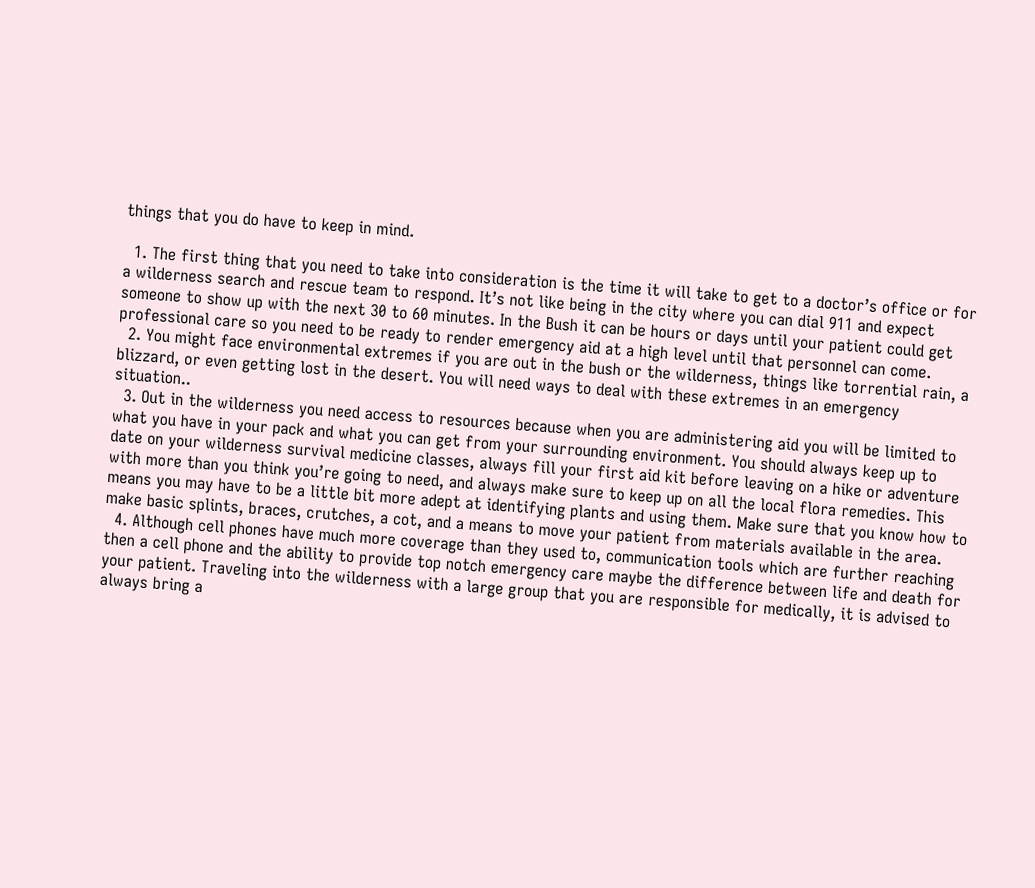things that you do have to keep in mind.

  1. The first thing that you need to take into consideration is the time it will take to get to a doctor’s office or for a wilderness search and rescue team to respond. It’s not like being in the city where you can dial 911 and expect someone to show up with the next 30 to 60 minutes. In the Bush it can be hours or days until your patient could get professional care so you need to be ready to render emergency aid at a high level until that personnel can come.
  2. You might face environmental extremes if you are out in the bush or the wilderness, things like torrential rain, a blizzard, or even getting lost in the desert. You will need ways to deal with these extremes in an emergency situation..
  3. Out in the wilderness you need access to resources because when you are administering aid you will be limited to what you have in your pack and what you can get from your surrounding environment. You should always keep up to date on your wilderness survival medicine classes, always fill your first aid kit before leaving on a hike or adventure with more than you think you’re going to need, and always make sure to keep up on all the local flora remedies. This means you may have to be a little bit more adept at identifying plants and using them. Make sure that you know how to make basic splints, braces, crutches, a cot, and a means to move your patient from materials available in the area.
  4. Although cell phones have much more coverage than they used to, communication tools which are further reaching then a cell phone and the ability to provide top notch emergency care maybe the difference between life and death for your patient. Traveling into the wilderness with a large group that you are responsible for medically, it is advised to always bring a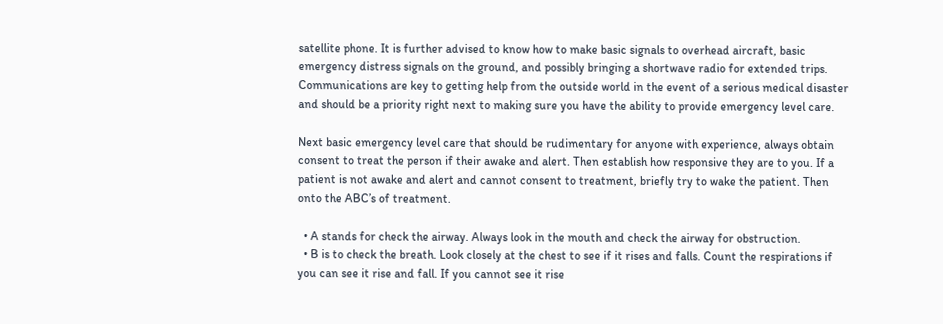satellite phone. It is further advised to know how to make basic signals to overhead aircraft, basic emergency distress signals on the ground, and possibly bringing a shortwave radio for extended trips. Communications are key to getting help from the outside world in the event of a serious medical disaster and should be a priority right next to making sure you have the ability to provide emergency level care.

Next basic emergency level care that should be rudimentary for anyone with experience, always obtain consent to treat the person if their awake and alert. Then establish how responsive they are to you. If a patient is not awake and alert and cannot consent to treatment, briefly try to wake the patient. Then onto the ABC’s of treatment.

  • A stands for check the airway. Always look in the mouth and check the airway for obstruction.
  • B is to check the breath. Look closely at the chest to see if it rises and falls. Count the respirations if you can see it rise and fall. If you cannot see it rise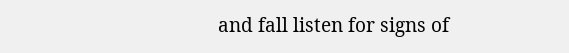and fall listen for signs of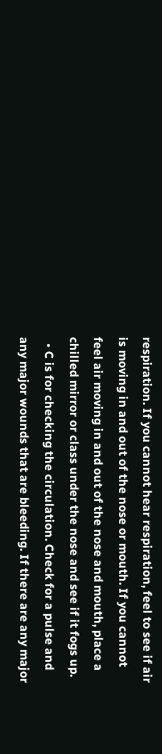respiration. If you cannot hear respiration, feel to see if air is moving in and out of the nose or mouth. If you cannot feel air moving in and out of the nose and mouth, place a chilled mirror or class under the nose and see if it fogs up.
  • C is for checking the circulation. Check for a pulse and any major wounds that are bleeding. If there are any major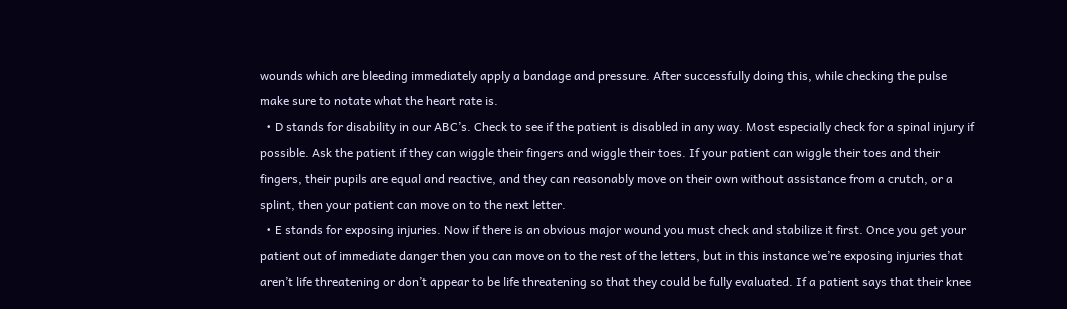wounds which are bleeding immediately apply a bandage and pressure. After successfully doing this, while checking the pulse make sure to notate what the heart rate is.
  • D stands for disability in our ABC’s. Check to see if the patient is disabled in any way. Most especially check for a spinal injury if possible. Ask the patient if they can wiggle their fingers and wiggle their toes. If your patient can wiggle their toes and their fingers, their pupils are equal and reactive, and they can reasonably move on their own without assistance from a crutch, or a splint, then your patient can move on to the next letter.
  • E stands for exposing injuries. Now if there is an obvious major wound you must check and stabilize it first. Once you get your patient out of immediate danger then you can move on to the rest of the letters, but in this instance we’re exposing injuries that aren’t life threatening or don’t appear to be life threatening so that they could be fully evaluated. If a patient says that their knee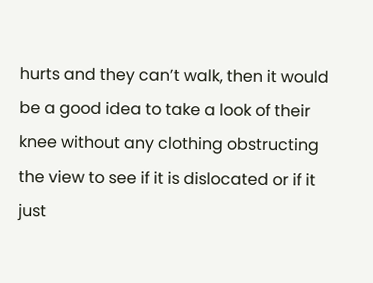hurts and they can’t walk, then it would be a good idea to take a look of their knee without any clothing obstructing the view to see if it is dislocated or if it just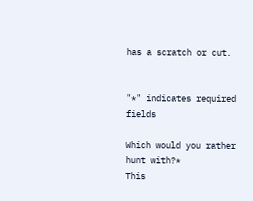has a scratch or cut.


"*" indicates required fields

Which would you rather hunt with?*
This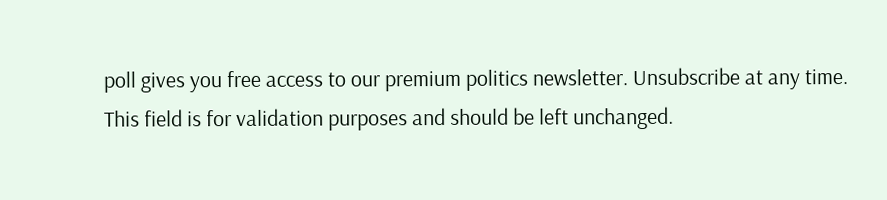poll gives you free access to our premium politics newsletter. Unsubscribe at any time.
This field is for validation purposes and should be left unchanged.